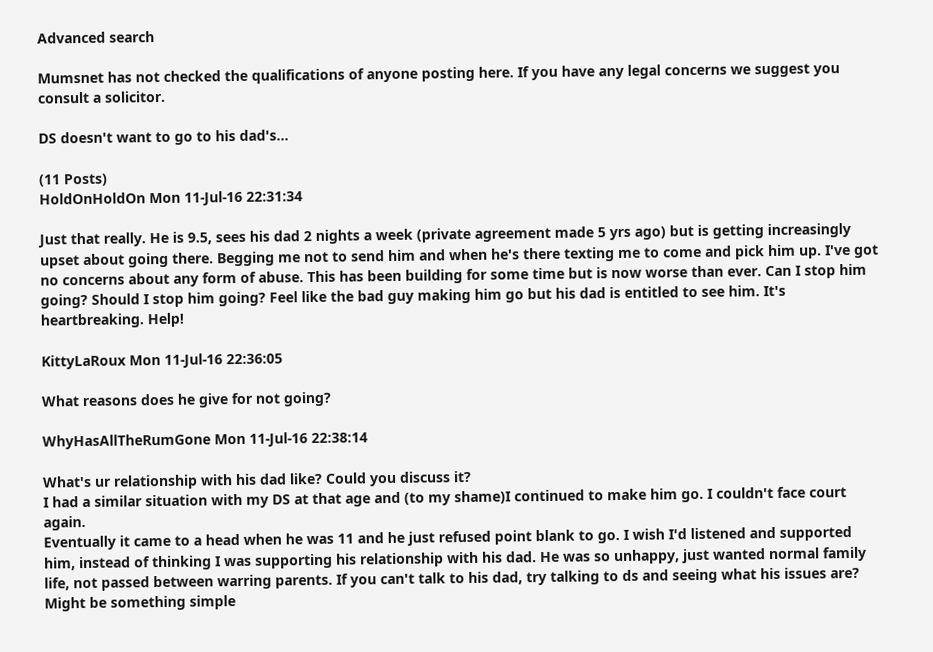Advanced search

Mumsnet has not checked the qualifications of anyone posting here. If you have any legal concerns we suggest you consult a solicitor.

DS doesn't want to go to his dad's...

(11 Posts)
HoldOnHoldOn Mon 11-Jul-16 22:31:34

Just that really. He is 9.5, sees his dad 2 nights a week (private agreement made 5 yrs ago) but is getting increasingly upset about going there. Begging me not to send him and when he's there texting me to come and pick him up. I've got no concerns about any form of abuse. This has been building for some time but is now worse than ever. Can I stop him going? Should I stop him going? Feel like the bad guy making him go but his dad is entitled to see him. It's heartbreaking. Help!

KittyLaRoux Mon 11-Jul-16 22:36:05

What reasons does he give for not going?

WhyHasAllTheRumGone Mon 11-Jul-16 22:38:14

What's ur relationship with his dad like? Could you discuss it?
I had a similar situation with my DS at that age and (to my shame)I continued to make him go. I couldn't face court again.
Eventually it came to a head when he was 11 and he just refused point blank to go. I wish I'd listened and supported him, instead of thinking I was supporting his relationship with his dad. He was so unhappy, just wanted normal family life, not passed between warring parents. If you can't talk to his dad, try talking to ds and seeing what his issues are? Might be something simple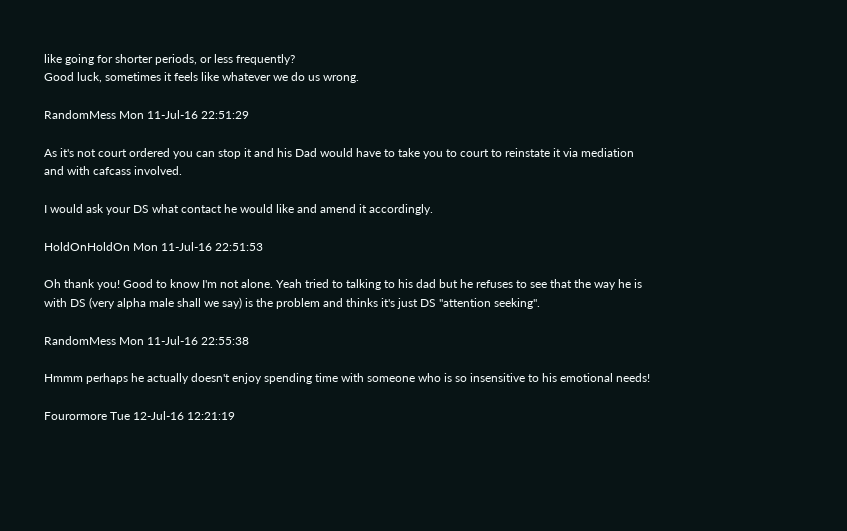like going for shorter periods, or less frequently?
Good luck, sometimes it feels like whatever we do us wrong.

RandomMess Mon 11-Jul-16 22:51:29

As it's not court ordered you can stop it and his Dad would have to take you to court to reinstate it via mediation and with cafcass involved.

I would ask your DS what contact he would like and amend it accordingly.

HoldOnHoldOn Mon 11-Jul-16 22:51:53

Oh thank you! Good to know I'm not alone. Yeah tried to talking to his dad but he refuses to see that the way he is with DS (very alpha male shall we say) is the problem and thinks it's just DS "attention seeking".

RandomMess Mon 11-Jul-16 22:55:38

Hmmm perhaps he actually doesn't enjoy spending time with someone who is so insensitive to his emotional needs!

Fourormore Tue 12-Jul-16 12:21:19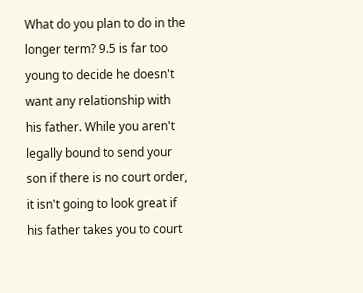What do you plan to do in the longer term? 9.5 is far too young to decide he doesn't want any relationship with his father. While you aren't legally bound to send your son if there is no court order, it isn't going to look great if his father takes you to court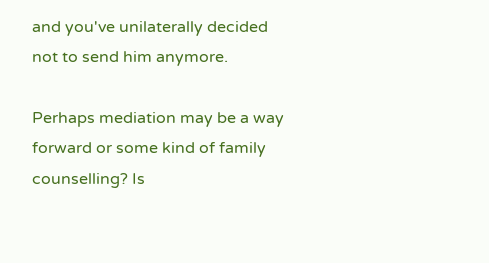and you've unilaterally decided not to send him anymore.

Perhaps mediation may be a way forward or some kind of family counselling? Is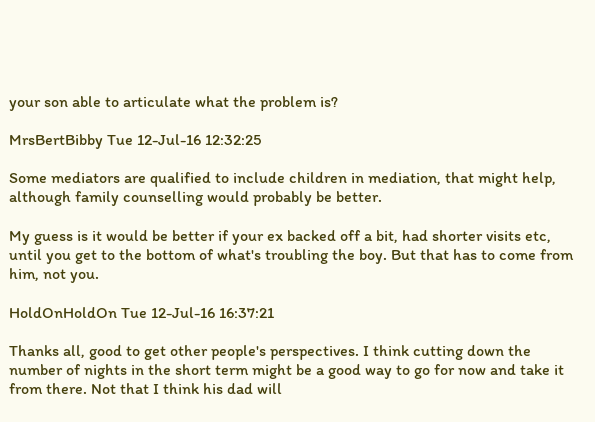your son able to articulate what the problem is?

MrsBertBibby Tue 12-Jul-16 12:32:25

Some mediators are qualified to include children in mediation, that might help, although family counselling would probably be better.

My guess is it would be better if your ex backed off a bit, had shorter visits etc, until you get to the bottom of what's troubling the boy. But that has to come from him, not you.

HoldOnHoldOn Tue 12-Jul-16 16:37:21

Thanks all, good to get other people's perspectives. I think cutting down the number of nights in the short term might be a good way to go for now and take it from there. Not that I think his dad will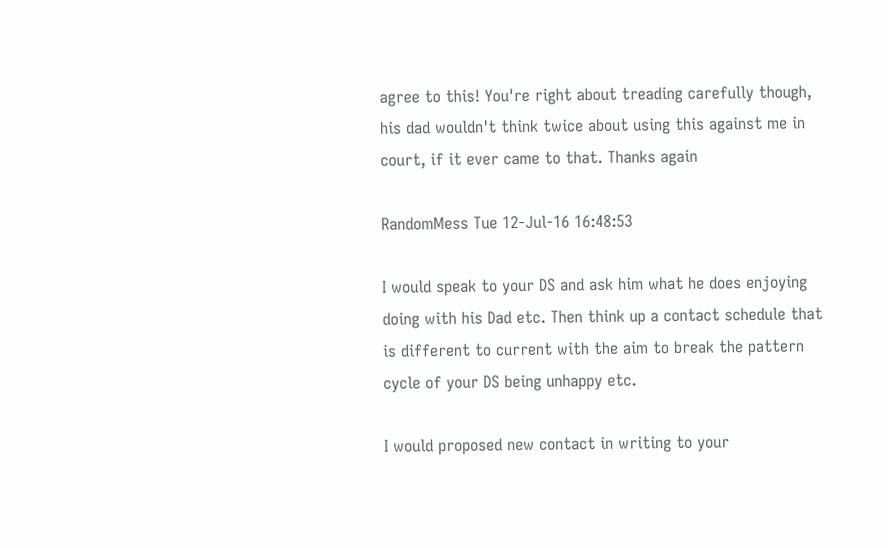agree to this! You're right about treading carefully though, his dad wouldn't think twice about using this against me in court, if it ever came to that. Thanks again

RandomMess Tue 12-Jul-16 16:48:53

I would speak to your DS and ask him what he does enjoying doing with his Dad etc. Then think up a contact schedule that is different to current with the aim to break the pattern cycle of your DS being unhappy etc.

I would proposed new contact in writing to your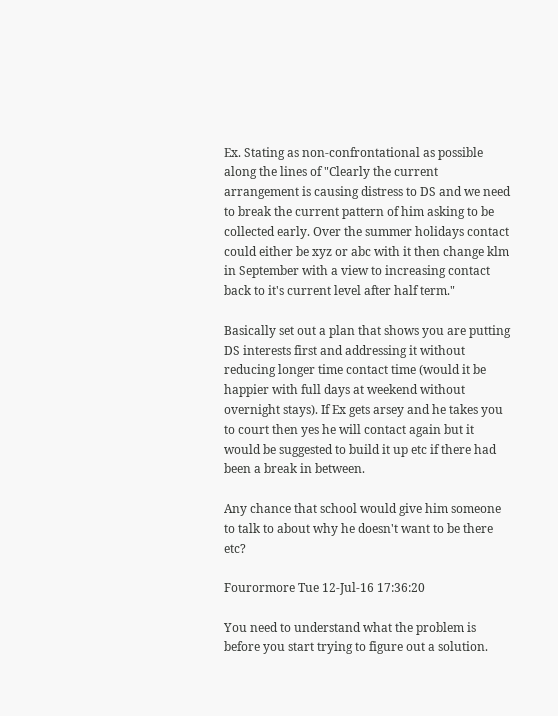Ex. Stating as non-confrontational as possible along the lines of "Clearly the current arrangement is causing distress to DS and we need to break the current pattern of him asking to be collected early. Over the summer holidays contact could either be xyz or abc with it then change klm in September with a view to increasing contact back to it's current level after half term."

Basically set out a plan that shows you are putting DS interests first and addressing it without reducing longer time contact time (would it be happier with full days at weekend without overnight stays). If Ex gets arsey and he takes you to court then yes he will contact again but it would be suggested to build it up etc if there had been a break in between.

Any chance that school would give him someone to talk to about why he doesn't want to be there etc?

Fourormore Tue 12-Jul-16 17:36:20

You need to understand what the problem is before you start trying to figure out a solution.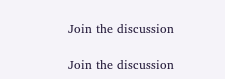Join the discussion

Join the discussion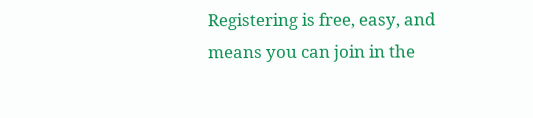Registering is free, easy, and means you can join in the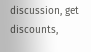discussion, get discounts,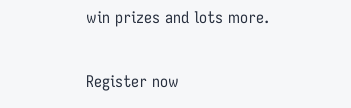win prizes and lots more.

Register now